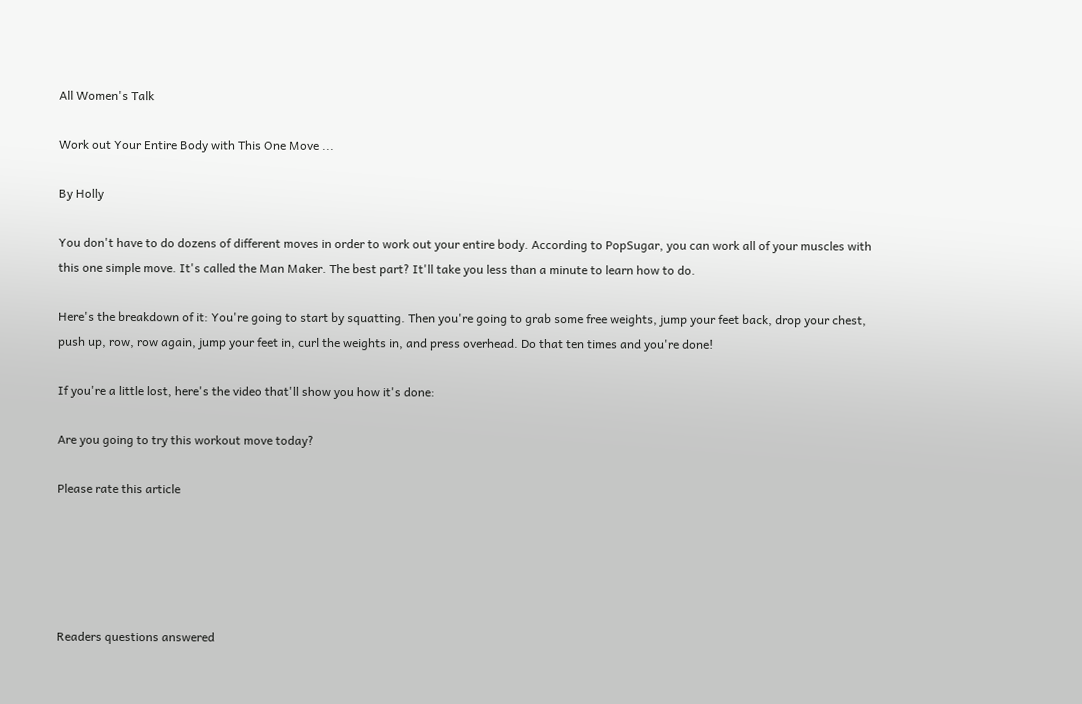All Women's Talk

Work out Your Entire Body with This One Move ...

By Holly

You don't have to do dozens of different moves in order to work out your entire body. According to PopSugar, you can work all of your muscles with this one simple move. It's called the Man Maker. The best part? It'll take you less than a minute to learn how to do.

Here's the breakdown of it: You're going to start by squatting. Then you're going to grab some free weights, jump your feet back, drop your chest, push up, row, row again, jump your feet in, curl the weights in, and press overhead. Do that ten times and you're done!

If you're a little lost, here's the video that'll show you how it's done:

Are you going to try this workout move today?

Please rate this article





Readers questions answered